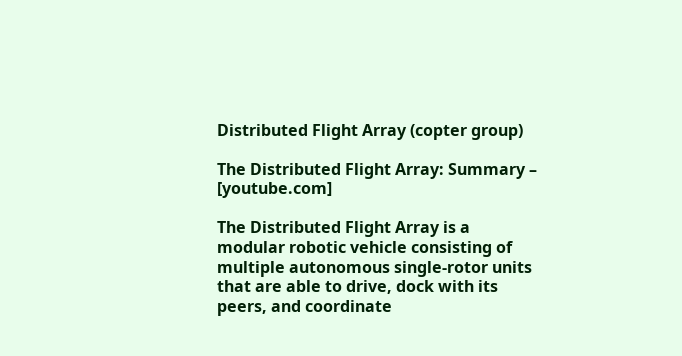Distributed Flight Array (copter group)

The Distributed Flight Array: Summary – [youtube.com]

The Distributed Flight Array is a modular robotic vehicle consisting of multiple autonomous single-rotor units that are able to drive, dock with its peers, and coordinate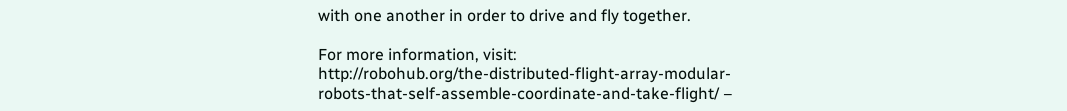with one another in order to drive and fly together.

For more information, visit:
http://robohub.org/the-distributed-flight-array-modular-robots-that-self-assemble-coordinate-and-take-flight/ –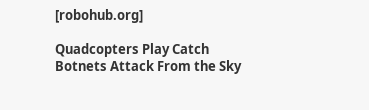[robohub.org]

Quadcopters Play Catch
Botnets Attack From the Sky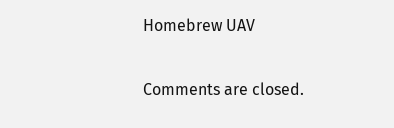Homebrew UAV

Comments are closed.